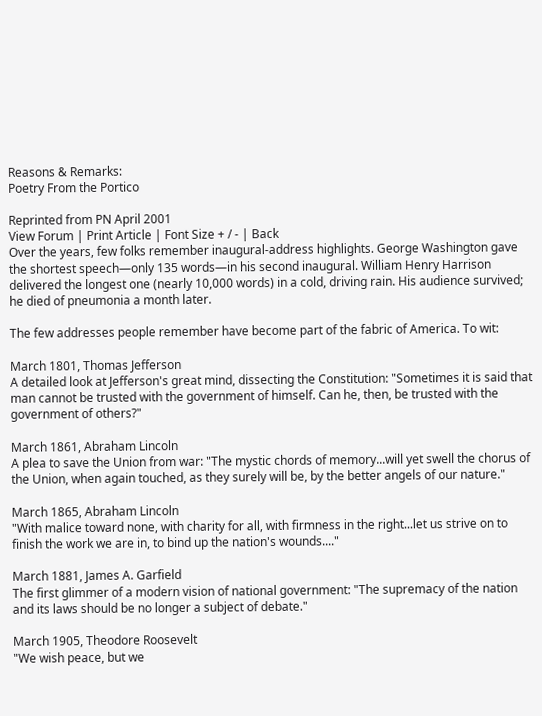Reasons & Remarks:
Poetry From the Portico

Reprinted from PN April 2001
View Forum | Print Article | Font Size + / - | Back
Over the years, few folks remember inaugural-address highlights. George Washington gave the shortest speech—only 135 words—in his second inaugural. William Henry Harrison delivered the longest one (nearly 10,000 words) in a cold, driving rain. His audience survived; he died of pneumonia a month later.

The few addresses people remember have become part of the fabric of America. To wit:

March 1801, Thomas Jefferson
A detailed look at Jefferson's great mind, dissecting the Constitution: "Sometimes it is said that man cannot be trusted with the government of himself. Can he, then, be trusted with the government of others?"

March 1861, Abraham Lincoln
A plea to save the Union from war: "The mystic chords of memory...will yet swell the chorus of the Union, when again touched, as they surely will be, by the better angels of our nature."

March 1865, Abraham Lincoln
"With malice toward none, with charity for all, with firmness in the right...let us strive on to finish the work we are in, to bind up the nation's wounds...."

March 1881, James A. Garfield
The first glimmer of a modern vision of national government: "The supremacy of the nation and its laws should be no longer a subject of debate."

March 1905, Theodore Roosevelt
"We wish peace, but we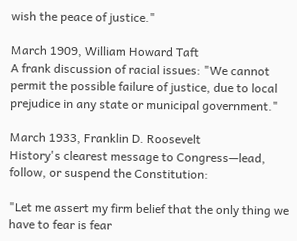wish the peace of justice."

March 1909, William Howard Taft
A frank discussion of racial issues: "We cannot permit the possible failure of justice, due to local prejudice in any state or municipal government."

March 1933, Franklin D. Roosevelt
History's clearest message to Congress—lead, follow, or suspend the Constitution:

"Let me assert my firm belief that the only thing we have to fear is fear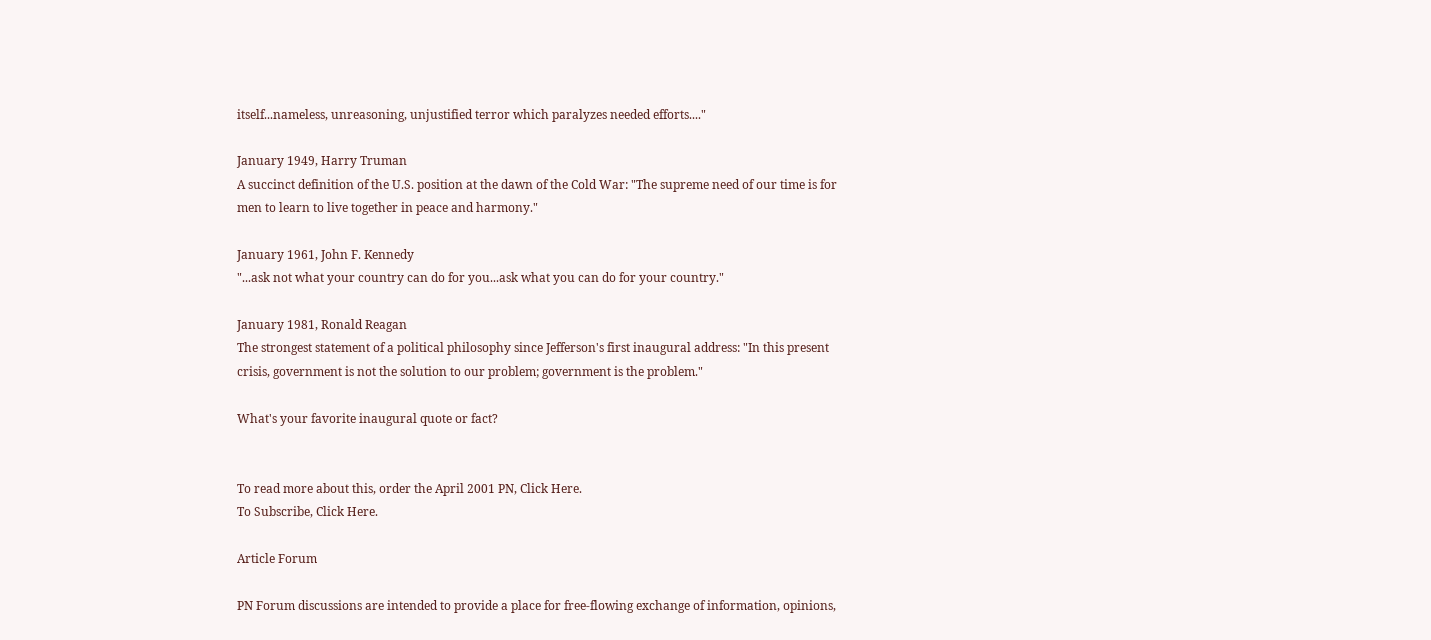itself...nameless, unreasoning, unjustified terror which paralyzes needed efforts...."

January 1949, Harry Truman
A succinct definition of the U.S. position at the dawn of the Cold War: "The supreme need of our time is for men to learn to live together in peace and harmony."

January 1961, John F. Kennedy
"...ask not what your country can do for you...ask what you can do for your country."

January 1981, Ronald Reagan
The strongest statement of a political philosophy since Jefferson's first inaugural address: "In this present crisis, government is not the solution to our problem; government is the problem."

What's your favorite inaugural quote or fact?


To read more about this, order the April 2001 PN, Click Here.
To Subscribe, Click Here.

Article Forum

PN Forum discussions are intended to provide a place for free-flowing exchange of information, opinions,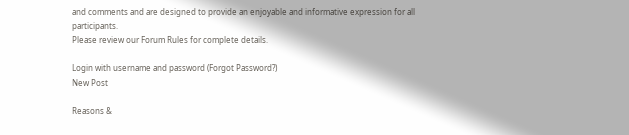and comments and are designed to provide an enjoyable and informative expression for all participants.
Please review our Forum Rules for complete details.

Login with username and password (Forgot Password?)
New Post

Reasons &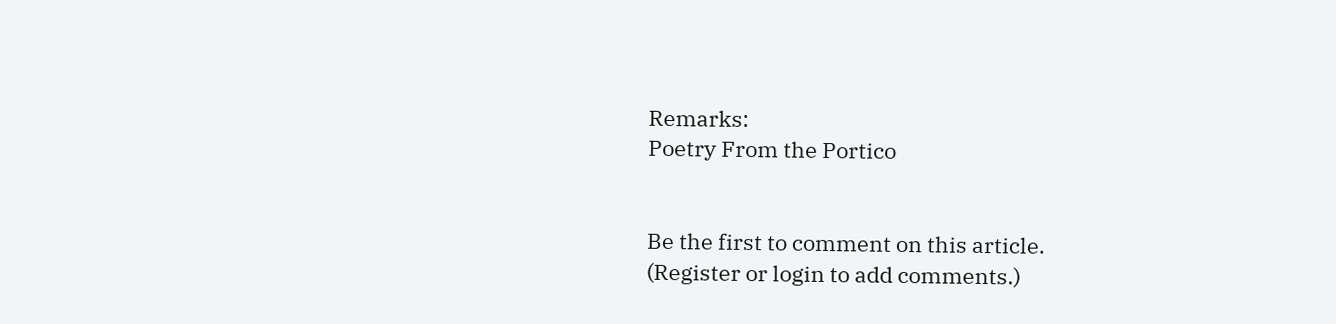Remarks:
Poetry From the Portico


Be the first to comment on this article.
(Register or login to add comments.)